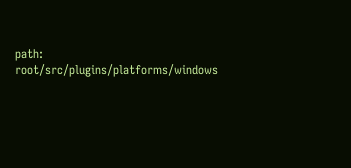path: root/src/plugins/platforms/windows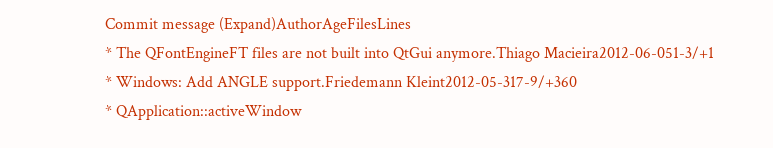Commit message (Expand)AuthorAgeFilesLines
* The QFontEngineFT files are not built into QtGui anymore.Thiago Macieira2012-06-051-3/+1
* Windows: Add ANGLE support.Friedemann Kleint2012-05-317-9/+360
* QApplication::activeWindow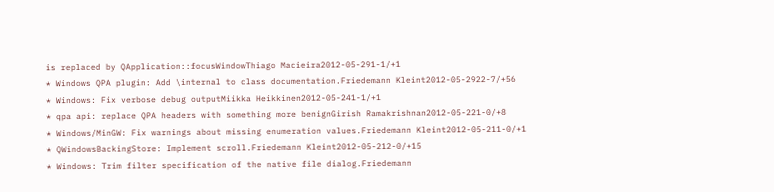is replaced by QApplication::focusWindowThiago Macieira2012-05-291-1/+1
* Windows QPA plugin: Add \internal to class documentation.Friedemann Kleint2012-05-2922-7/+56
* Windows: Fix verbose debug outputMiikka Heikkinen2012-05-241-1/+1
* qpa api: replace QPA headers with something more benignGirish Ramakrishnan2012-05-221-0/+8
* Windows/MinGW: Fix warnings about missing enumeration values.Friedemann Kleint2012-05-211-0/+1
* QWindowsBackingStore: Implement scroll.Friedemann Kleint2012-05-212-0/+15
* Windows: Trim filter specification of the native file dialog.Friedemann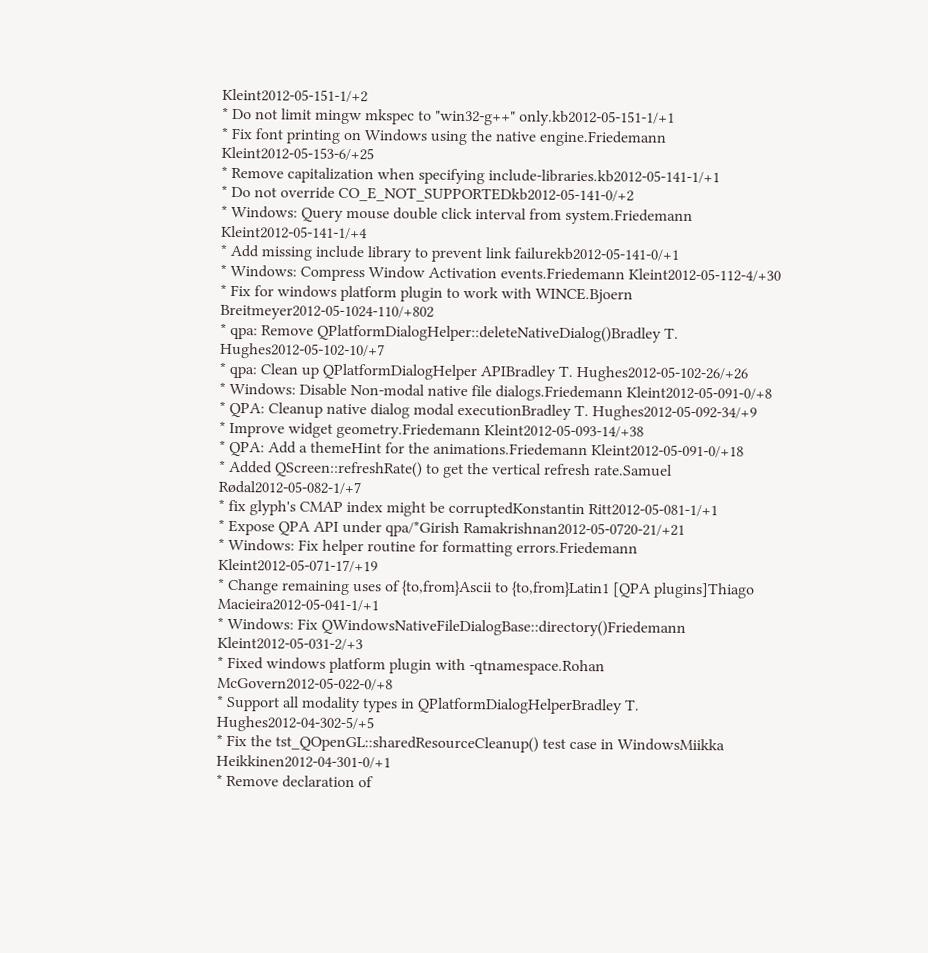Kleint2012-05-151-1/+2
* Do not limit mingw mkspec to "win32-g++" only.kb2012-05-151-1/+1
* Fix font printing on Windows using the native engine.Friedemann Kleint2012-05-153-6/+25
* Remove capitalization when specifying include-libraries.kb2012-05-141-1/+1
* Do not override CO_E_NOT_SUPPORTEDkb2012-05-141-0/+2
* Windows: Query mouse double click interval from system.Friedemann Kleint2012-05-141-1/+4
* Add missing include library to prevent link failurekb2012-05-141-0/+1
* Windows: Compress Window Activation events.Friedemann Kleint2012-05-112-4/+30
* Fix for windows platform plugin to work with WINCE.Bjoern Breitmeyer2012-05-1024-110/+802
* qpa: Remove QPlatformDialogHelper::deleteNativeDialog()Bradley T. Hughes2012-05-102-10/+7
* qpa: Clean up QPlatformDialogHelper APIBradley T. Hughes2012-05-102-26/+26
* Windows: Disable Non-modal native file dialogs.Friedemann Kleint2012-05-091-0/+8
* QPA: Cleanup native dialog modal executionBradley T. Hughes2012-05-092-34/+9
* Improve widget geometry.Friedemann Kleint2012-05-093-14/+38
* QPA: Add a themeHint for the animations.Friedemann Kleint2012-05-091-0/+18
* Added QScreen::refreshRate() to get the vertical refresh rate.Samuel Rødal2012-05-082-1/+7
* fix glyph's CMAP index might be corruptedKonstantin Ritt2012-05-081-1/+1
* Expose QPA API under qpa/*Girish Ramakrishnan2012-05-0720-21/+21
* Windows: Fix helper routine for formatting errors.Friedemann Kleint2012-05-071-17/+19
* Change remaining uses of {to,from}Ascii to {to,from}Latin1 [QPA plugins]Thiago Macieira2012-05-041-1/+1
* Windows: Fix QWindowsNativeFileDialogBase::directory()Friedemann Kleint2012-05-031-2/+3
* Fixed windows platform plugin with -qtnamespace.Rohan McGovern2012-05-022-0/+8
* Support all modality types in QPlatformDialogHelperBradley T. Hughes2012-04-302-5/+5
* Fix the tst_QOpenGL::sharedResourceCleanup() test case in WindowsMiikka Heikkinen2012-04-301-0/+1
* Remove declaration of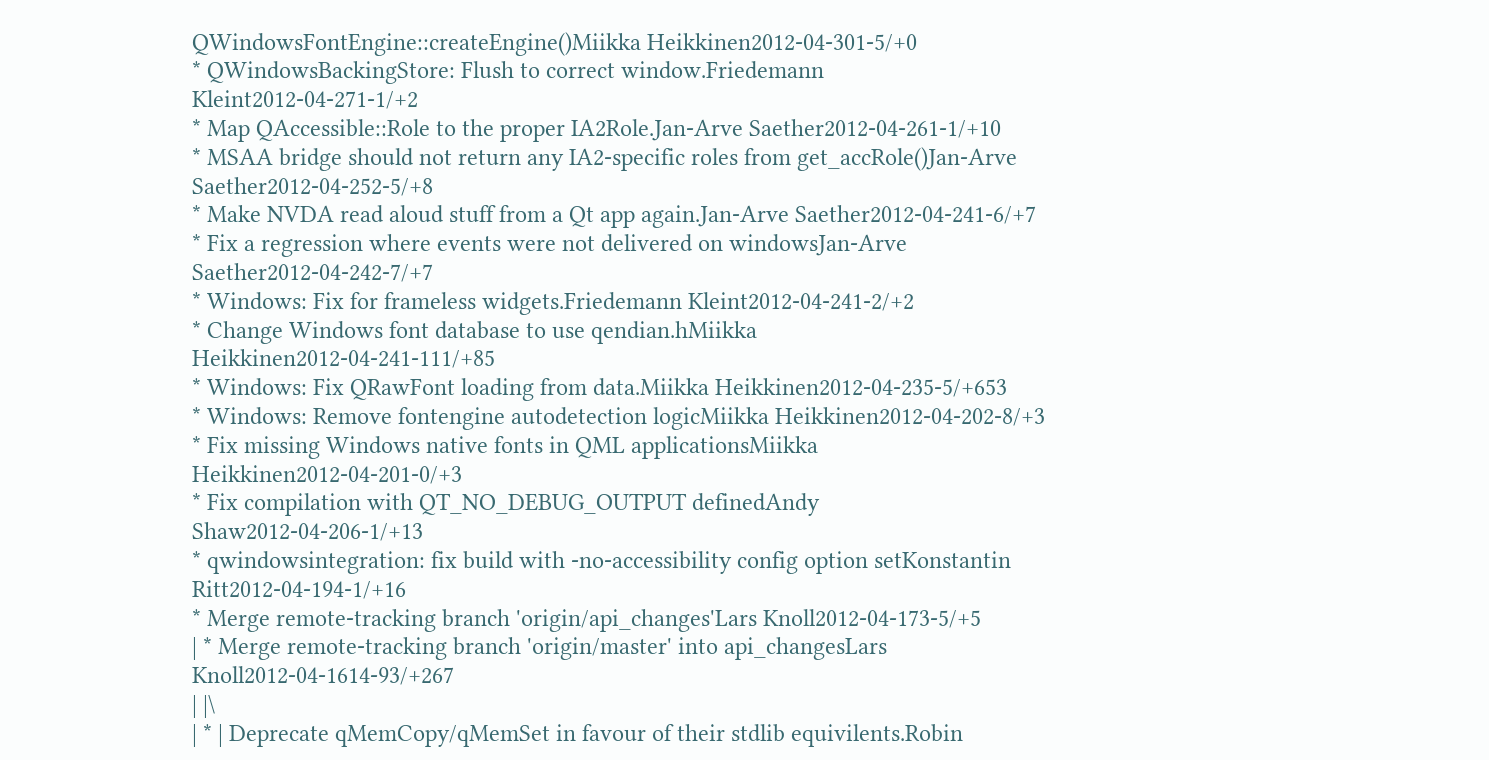QWindowsFontEngine::createEngine()Miikka Heikkinen2012-04-301-5/+0
* QWindowsBackingStore: Flush to correct window.Friedemann Kleint2012-04-271-1/+2
* Map QAccessible::Role to the proper IA2Role.Jan-Arve Saether2012-04-261-1/+10
* MSAA bridge should not return any IA2-specific roles from get_accRole()Jan-Arve Saether2012-04-252-5/+8
* Make NVDA read aloud stuff from a Qt app again.Jan-Arve Saether2012-04-241-6/+7
* Fix a regression where events were not delivered on windowsJan-Arve Saether2012-04-242-7/+7
* Windows: Fix for frameless widgets.Friedemann Kleint2012-04-241-2/+2
* Change Windows font database to use qendian.hMiikka Heikkinen2012-04-241-111/+85
* Windows: Fix QRawFont loading from data.Miikka Heikkinen2012-04-235-5/+653
* Windows: Remove fontengine autodetection logicMiikka Heikkinen2012-04-202-8/+3
* Fix missing Windows native fonts in QML applicationsMiikka Heikkinen2012-04-201-0/+3
* Fix compilation with QT_NO_DEBUG_OUTPUT definedAndy Shaw2012-04-206-1/+13
* qwindowsintegration: fix build with -no-accessibility config option setKonstantin Ritt2012-04-194-1/+16
* Merge remote-tracking branch 'origin/api_changes'Lars Knoll2012-04-173-5/+5
| * Merge remote-tracking branch 'origin/master' into api_changesLars Knoll2012-04-1614-93/+267
| |\
| * | Deprecate qMemCopy/qMemSet in favour of their stdlib equivilents.Robin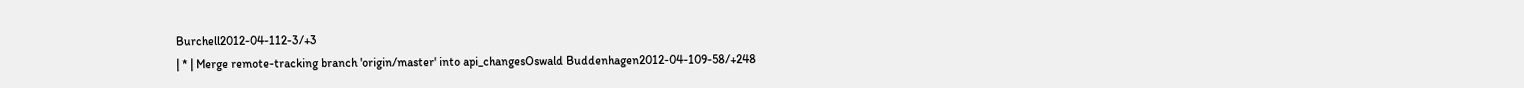Burchell2012-04-112-3/+3
| * | Merge remote-tracking branch 'origin/master' into api_changesOswald Buddenhagen2012-04-109-58/+248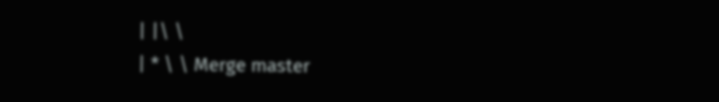| |\ \
| * \ \ Merge master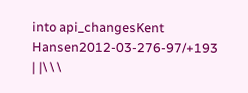into api_changesKent Hansen2012-03-276-97/+193
| |\ \ \